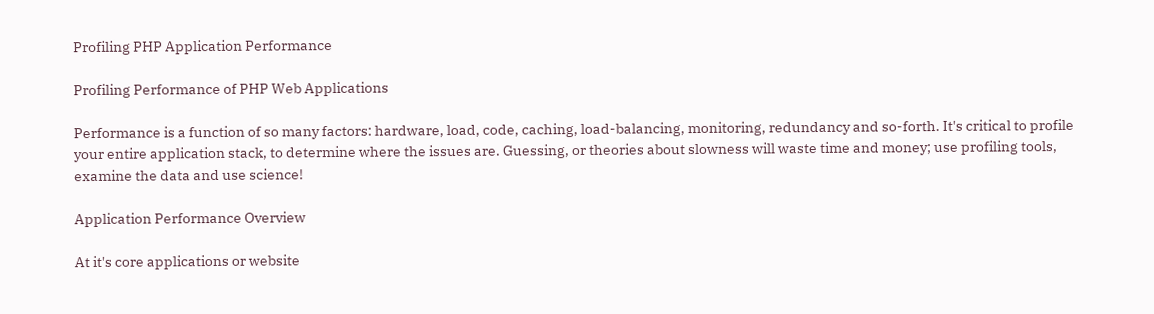Profiling PHP Application Performance

Profiling Performance of PHP Web Applications

Performance is a function of so many factors: hardware, load, code, caching, load-balancing, monitoring, redundancy and so-forth. It's critical to profile your entire application stack, to determine where the issues are. Guessing, or theories about slowness will waste time and money; use profiling tools, examine the data and use science!

Application Performance Overview

At it's core applications or website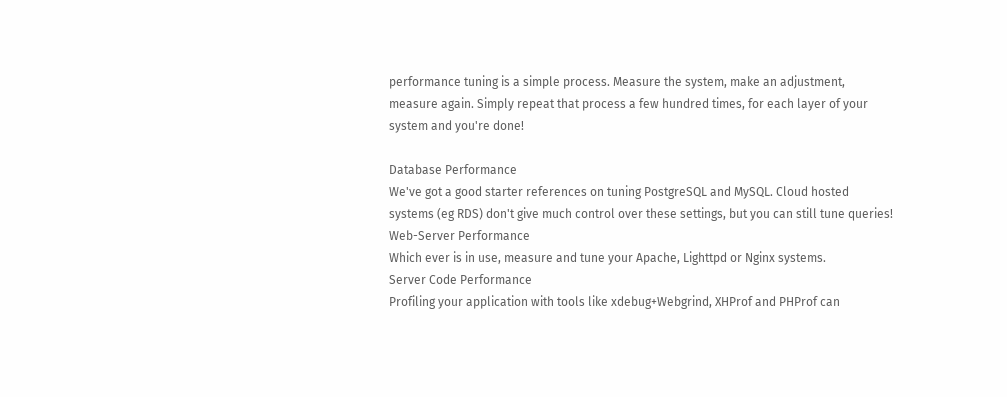performance tuning is a simple process. Measure the system, make an adjustment, measure again. Simply repeat that process a few hundred times, for each layer of your system and you're done!

Database Performance
We've got a good starter references on tuning PostgreSQL and MySQL. Cloud hosted systems (eg RDS) don't give much control over these settings, but you can still tune queries!
Web-Server Performance
Which ever is in use, measure and tune your Apache, Lighttpd or Nginx systems.
Server Code Performance
Profiling your application with tools like xdebug+Webgrind, XHProf and PHProf can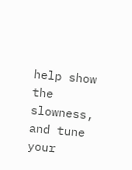help show the slowness, and tune your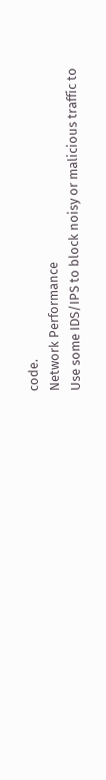code.
Network Performance
Use some IDS/IPS to block noisy or malicious traffic to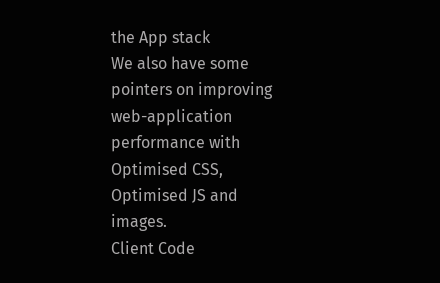the App stack
We also have some pointers on improving web-application performance with Optimised CSS, Optimised JS and images.
Client Code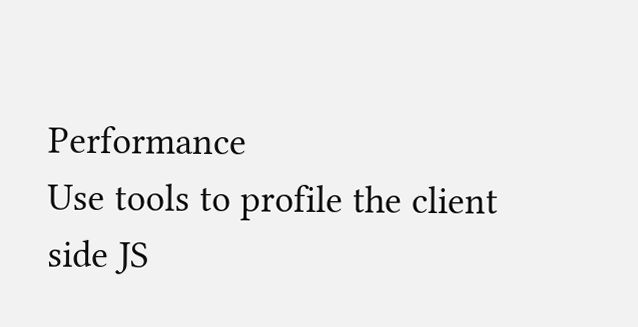Performance
Use tools to profile the client side JS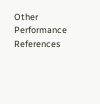Other Performance References